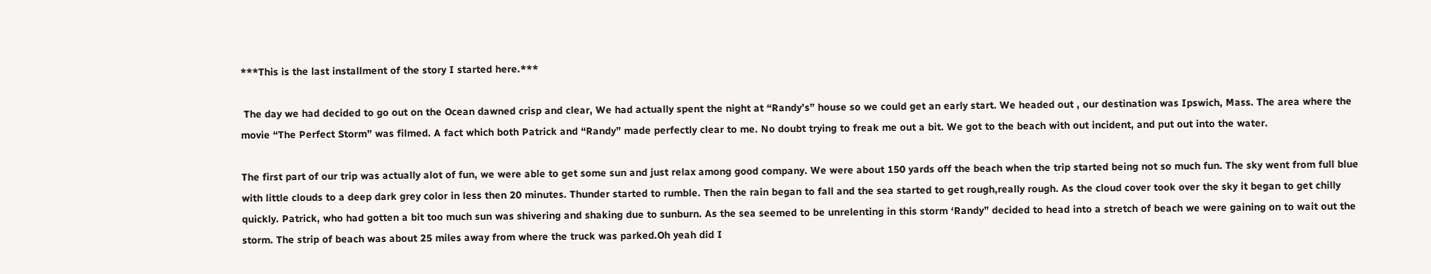***This is the last installment of the story I started here.***

 The day we had decided to go out on the Ocean dawned crisp and clear, We had actually spent the night at “Randy’s” house so we could get an early start. We headed out , our destination was Ipswich, Mass. The area where the movie “The Perfect Storm” was filmed. A fact which both Patrick and “Randy” made perfectly clear to me. No doubt trying to freak me out a bit. We got to the beach with out incident, and put out into the water.

The first part of our trip was actually alot of fun, we were able to get some sun and just relax among good company. We were about 150 yards off the beach when the trip started being not so much fun. The sky went from full blue with little clouds to a deep dark grey color in less then 20 minutes. Thunder started to rumble. Then the rain began to fall and the sea started to get rough,really rough. As the cloud cover took over the sky it began to get chilly quickly. Patrick, who had gotten a bit too much sun was shivering and shaking due to sunburn. As the sea seemed to be unrelenting in this storm ‘Randy” decided to head into a stretch of beach we were gaining on to wait out the storm. The strip of beach was about 25 miles away from where the truck was parked.Oh yeah did I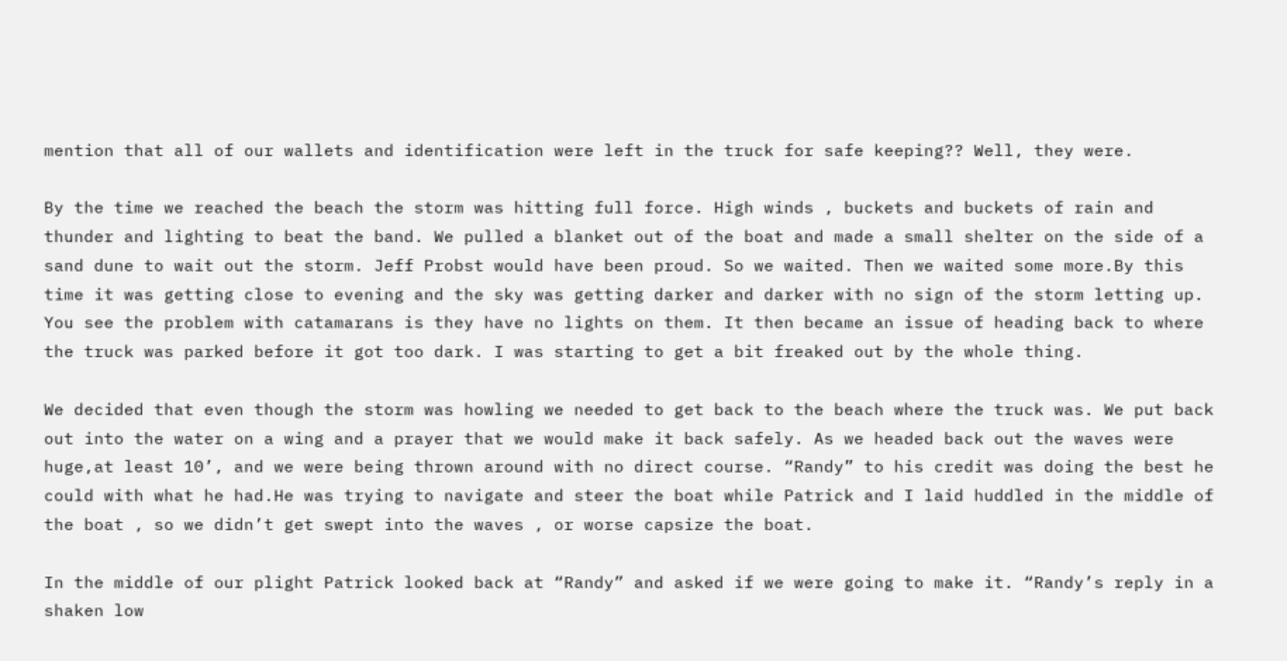mention that all of our wallets and identification were left in the truck for safe keeping?? Well, they were.

By the time we reached the beach the storm was hitting full force. High winds , buckets and buckets of rain and thunder and lighting to beat the band. We pulled a blanket out of the boat and made a small shelter on the side of a sand dune to wait out the storm. Jeff Probst would have been proud. So we waited. Then we waited some more.By this time it was getting close to evening and the sky was getting darker and darker with no sign of the storm letting up. You see the problem with catamarans is they have no lights on them. It then became an issue of heading back to where the truck was parked before it got too dark. I was starting to get a bit freaked out by the whole thing.

We decided that even though the storm was howling we needed to get back to the beach where the truck was. We put back out into the water on a wing and a prayer that we would make it back safely. As we headed back out the waves were huge,at least 10’, and we were being thrown around with no direct course. “Randy” to his credit was doing the best he could with what he had.He was trying to navigate and steer the boat while Patrick and I laid huddled in the middle of the boat , so we didn’t get swept into the waves , or worse capsize the boat.

In the middle of our plight Patrick looked back at “Randy” and asked if we were going to make it. “Randy’s reply in a  shaken low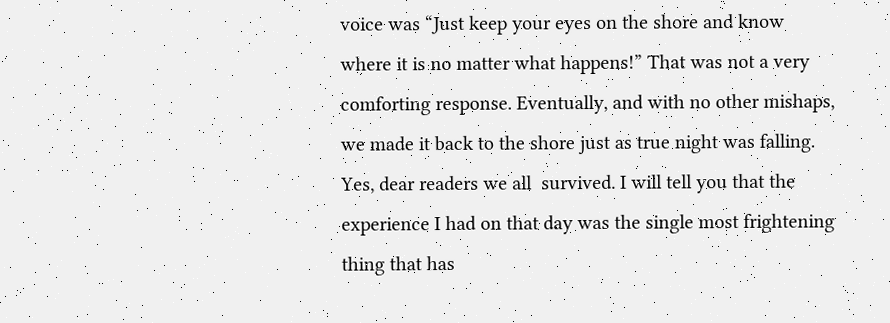voice was “Just keep your eyes on the shore and know where it is no matter what happens!” That was not a very comforting response. Eventually, and with no other mishaps, we made it back to the shore just as true night was falling. Yes, dear readers we all  survived. I will tell you that the experience I had on that day was the single most frightening thing that has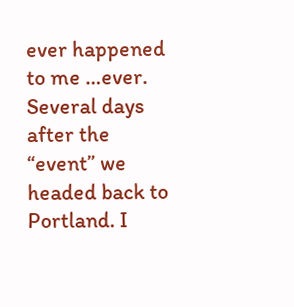ever happened to me …ever. Several days after the “event” we headed back to Portland. I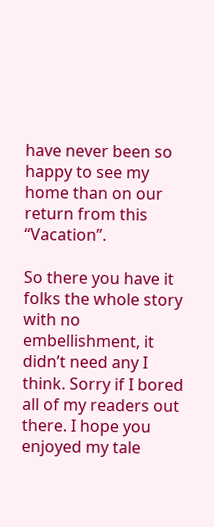have never been so happy to see my home than on our return from this “Vacation”.

So there you have it folks the whole story with no embellishment, it didn’t need any I think. Sorry if I bored all of my readers out there. I hope you enjoyed my tale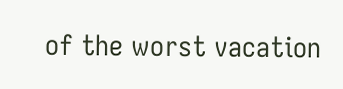of the worst vacation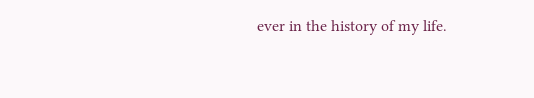ever in the history of my life.